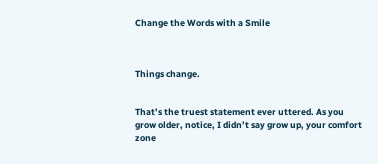Change the Words with a Smile



Things change.


That’s the truest statement ever uttered. As you grow older, notice, I didn’t say grow up, your comfort zone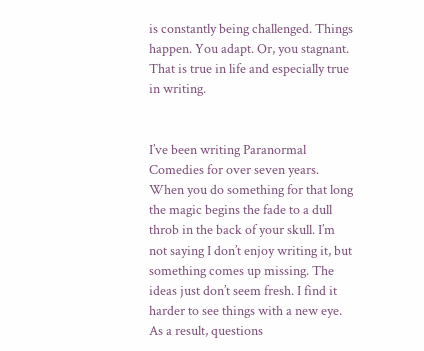is constantly being challenged. Things happen. You adapt. Or, you stagnant. That is true in life and especially true in writing.


I’ve been writing Paranormal Comedies for over seven years. When you do something for that long the magic begins the fade to a dull throb in the back of your skull. I’m not saying I don’t enjoy writing it, but something comes up missing. The ideas just don’t seem fresh. I find it harder to see things with a new eye. As a result, questions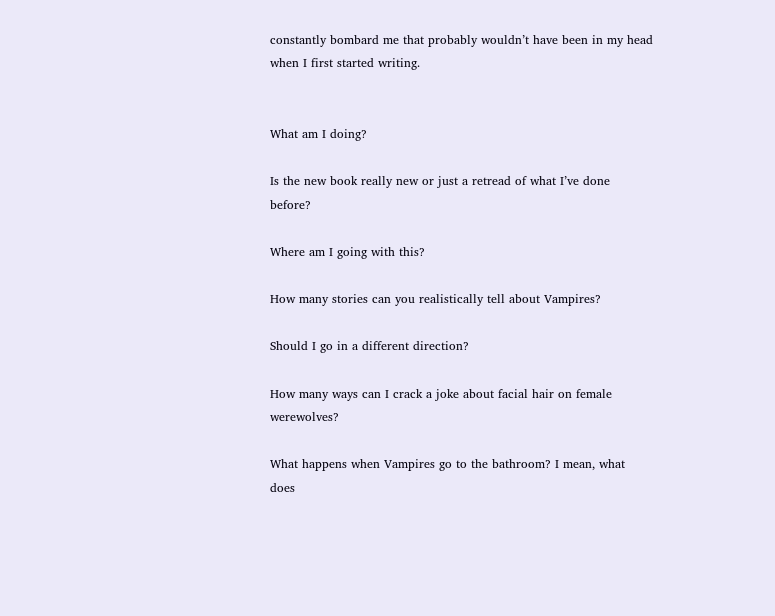constantly bombard me that probably wouldn’t have been in my head when I first started writing.


What am I doing?

Is the new book really new or just a retread of what I’ve done before?

Where am I going with this?

How many stories can you realistically tell about Vampires?

Should I go in a different direction?

How many ways can I crack a joke about facial hair on female werewolves?

What happens when Vampires go to the bathroom? I mean, what does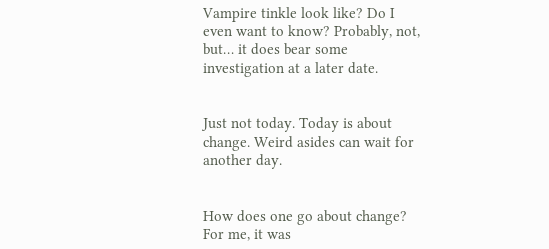Vampire tinkle look like? Do I even want to know? Probably, not, but… it does bear some investigation at a later date.


Just not today. Today is about change. Weird asides can wait for another day.


How does one go about change? For me, it was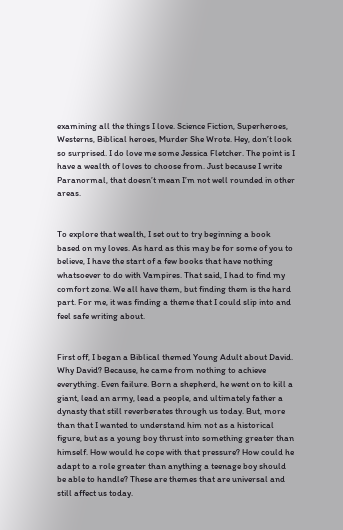examining all the things I love. Science Fiction, Superheroes, Westerns, Biblical heroes, Murder She Wrote. Hey, don’t look so surprised. I do love me some Jessica Fletcher. The point is I have a wealth of loves to choose from. Just because I write Paranormal, that doesn’t mean I’m not well rounded in other areas.


To explore that wealth, I set out to try beginning a book based on my loves. As hard as this may be for some of you to believe, I have the start of a few books that have nothing whatsoever to do with Vampires. That said, I had to find my comfort zone. We all have them, but finding them is the hard part. For me, it was finding a theme that I could slip into and feel safe writing about.


First off, I began a Biblical themed Young Adult about David. Why David? Because, he came from nothing to achieve everything. Even failure. Born a shepherd, he went on to kill a giant, lead an army, lead a people, and ultimately father a dynasty that still reverberates through us today. But, more than that I wanted to understand him not as a historical figure, but as a young boy thrust into something greater than himself. How would he cope with that pressure? How could he adapt to a role greater than anything a teenage boy should be able to handle? These are themes that are universal and still affect us today.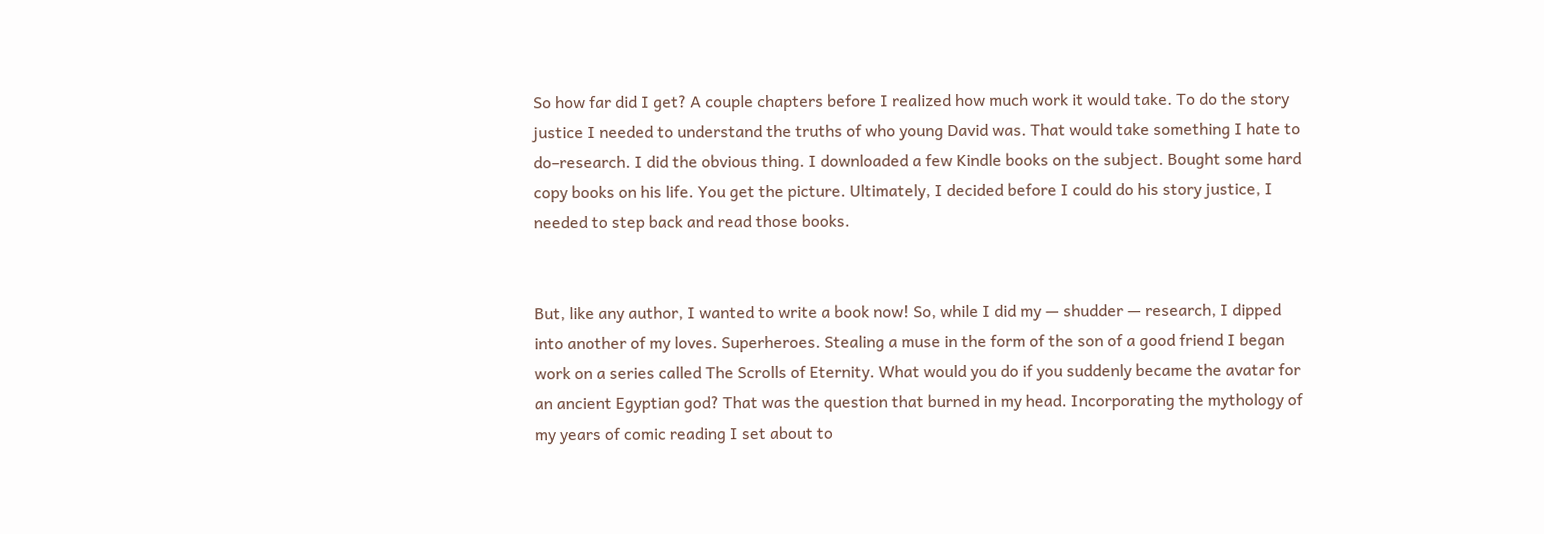So how far did I get? A couple chapters before I realized how much work it would take. To do the story justice I needed to understand the truths of who young David was. That would take something I hate to do–research. I did the obvious thing. I downloaded a few Kindle books on the subject. Bought some hard copy books on his life. You get the picture. Ultimately, I decided before I could do his story justice, I needed to step back and read those books.


But, like any author, I wanted to write a book now! So, while I did my — shudder — research, I dipped into another of my loves. Superheroes. Stealing a muse in the form of the son of a good friend I began work on a series called The Scrolls of Eternity. What would you do if you suddenly became the avatar for an ancient Egyptian god? That was the question that burned in my head. Incorporating the mythology of my years of comic reading I set about to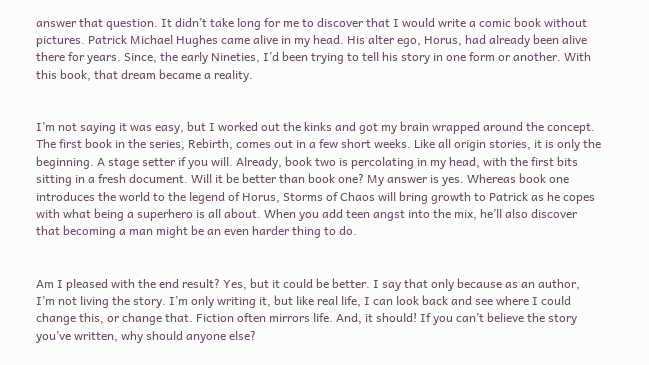answer that question. It didn’t take long for me to discover that I would write a comic book without pictures. Patrick Michael Hughes came alive in my head. His alter ego, Horus, had already been alive there for years. Since, the early Nineties, I’d been trying to tell his story in one form or another. With this book, that dream became a reality.


I’m not saying it was easy, but I worked out the kinks and got my brain wrapped around the concept. The first book in the series, Rebirth, comes out in a few short weeks. Like all origin stories, it is only the beginning. A stage setter if you will. Already, book two is percolating in my head, with the first bits sitting in a fresh document. Will it be better than book one? My answer is yes. Whereas book one introduces the world to the legend of Horus, Storms of Chaos will bring growth to Patrick as he copes with what being a superhero is all about. When you add teen angst into the mix, he’ll also discover that becoming a man might be an even harder thing to do.


Am I pleased with the end result? Yes, but it could be better. I say that only because as an author, I’m not living the story. I’m only writing it, but like real life, I can look back and see where I could change this, or change that. Fiction often mirrors life. And, it should! If you can’t believe the story you’ve written, why should anyone else?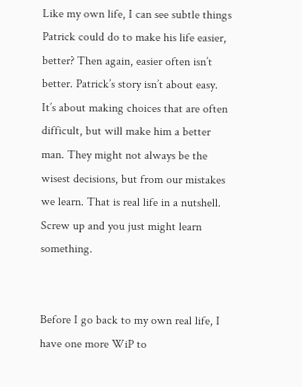Like my own life, I can see subtle things Patrick could do to make his life easier, better? Then again, easier often isn’t better. Patrick’s story isn’t about easy. It’s about making choices that are often difficult, but will make him a better man. They might not always be the wisest decisions, but from our mistakes we learn. That is real life in a nutshell. Screw up and you just might learn something.


Before I go back to my own real life, I have one more WiP to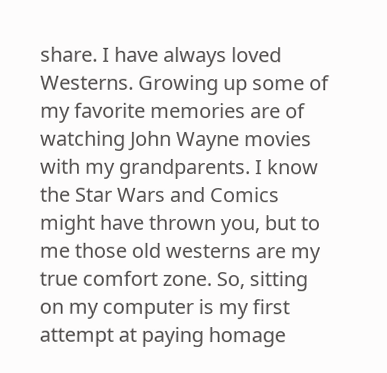share. I have always loved Westerns. Growing up some of my favorite memories are of watching John Wayne movies with my grandparents. I know the Star Wars and Comics might have thrown you, but to me those old westerns are my true comfort zone. So, sitting on my computer is my first attempt at paying homage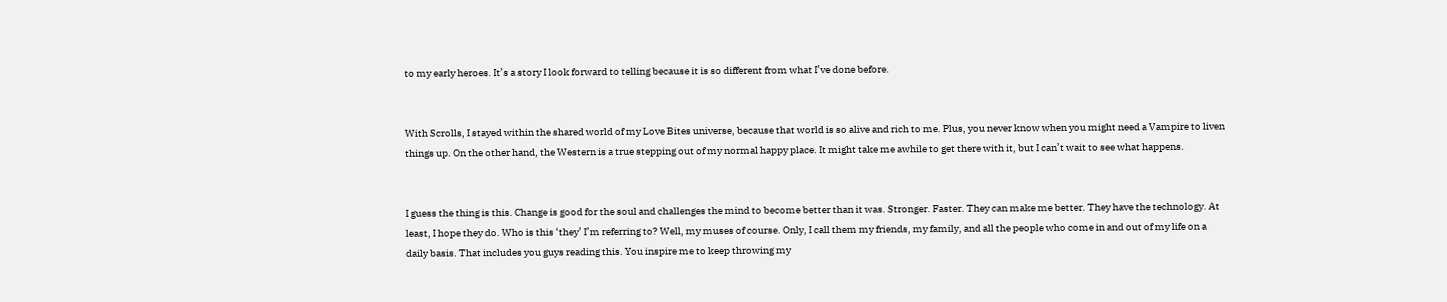to my early heroes. It’s a story I look forward to telling because it is so different from what I’ve done before.


With Scrolls, I stayed within the shared world of my Love Bites universe, because that world is so alive and rich to me. Plus, you never know when you might need a Vampire to liven things up. On the other hand, the Western is a true stepping out of my normal happy place. It might take me awhile to get there with it, but I can’t wait to see what happens.


I guess the thing is this. Change is good for the soul and challenges the mind to become better than it was. Stronger. Faster. They can make me better. They have the technology. At least, I hope they do. Who is this ‘they’ I’m referring to? Well, my muses of course. Only, I call them my friends, my family, and all the people who come in and out of my life on a daily basis. That includes you guys reading this. You inspire me to keep throwing my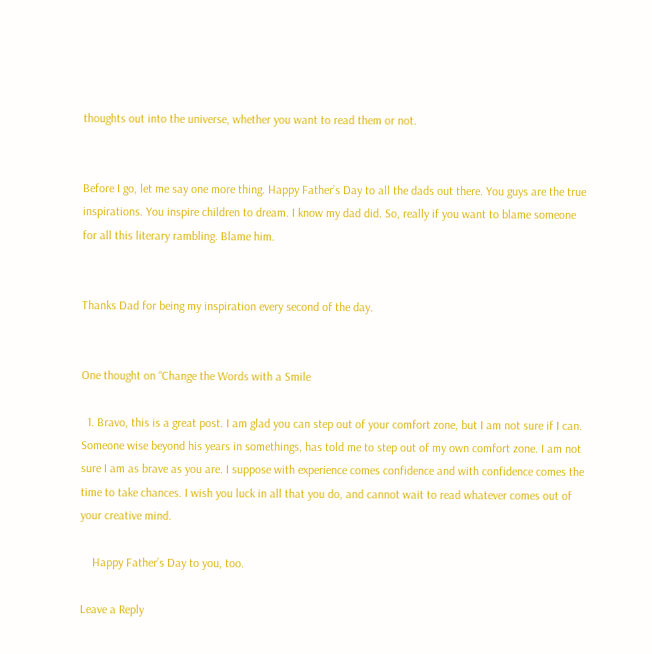thoughts out into the universe, whether you want to read them or not.


Before I go, let me say one more thing. Happy Father’s Day to all the dads out there. You guys are the true inspirations. You inspire children to dream. I know my dad did. So, really if you want to blame someone for all this literary rambling. Blame him.


Thanks Dad for being my inspiration every second of the day.


One thought on “Change the Words with a Smile

  1. Bravo, this is a great post. I am glad you can step out of your comfort zone, but I am not sure if I can. Someone wise beyond his years in somethings, has told me to step out of my own comfort zone. I am not sure I am as brave as you are. I suppose with experience comes confidence and with confidence comes the time to take chances. I wish you luck in all that you do, and cannot wait to read whatever comes out of your creative mind.

    Happy Father’s Day to you, too.

Leave a Reply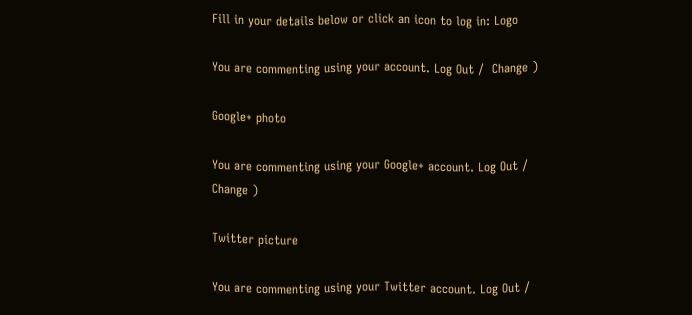Fill in your details below or click an icon to log in: Logo

You are commenting using your account. Log Out /  Change )

Google+ photo

You are commenting using your Google+ account. Log Out /  Change )

Twitter picture

You are commenting using your Twitter account. Log Out /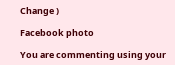Change )

Facebook photo

You are commenting using your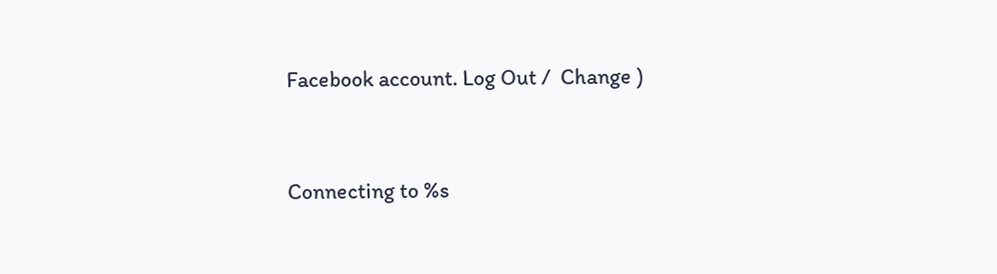Facebook account. Log Out /  Change )


Connecting to %s